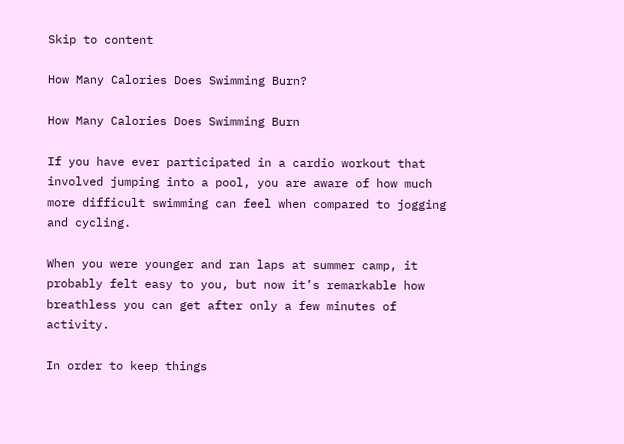Skip to content

How Many Calories Does Swimming Burn?

How Many Calories Does Swimming Burn

If you have ever participated in a cardio workout that involved jumping into a pool, you are aware of how much more difficult swimming can feel when compared to jogging and cycling.

When you were younger and ran laps at summer camp, it probably felt easy to you, but now it’s remarkable how breathless you can get after only a few minutes of activity.

In order to keep things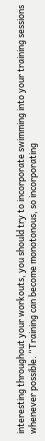interesting throughout your workouts, you should try to incorporate swimming into your training sessions whenever possible. “Training can become monotonous, so incorporating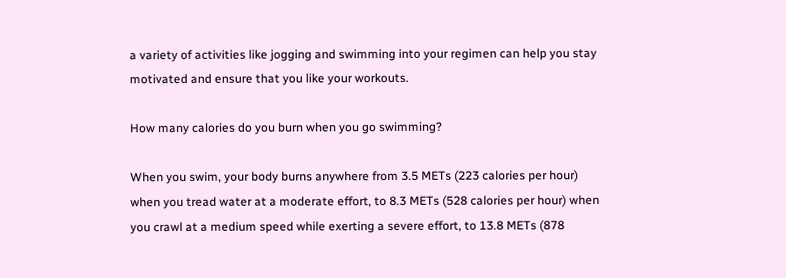a variety of activities like jogging and swimming into your regimen can help you stay motivated and ensure that you like your workouts.

How many calories do you burn when you go swimming?

When you swim, your body burns anywhere from 3.5 METs (223 calories per hour) when you tread water at a moderate effort, to 8.3 METs (528 calories per hour) when you crawl at a medium speed while exerting a severe effort, to 13.8 METs (878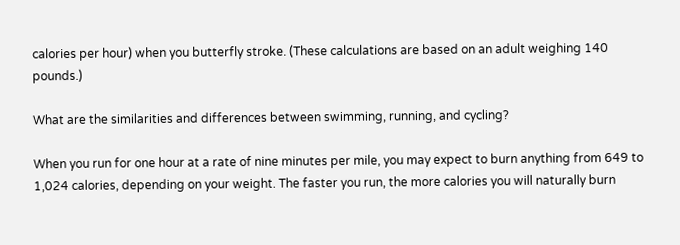calories per hour) when you butterfly stroke. (These calculations are based on an adult weighing 140 pounds.)

What are the similarities and differences between swimming, running, and cycling?

When you run for one hour at a rate of nine minutes per mile, you may expect to burn anything from 649 to 1,024 calories, depending on your weight. The faster you run, the more calories you will naturally burn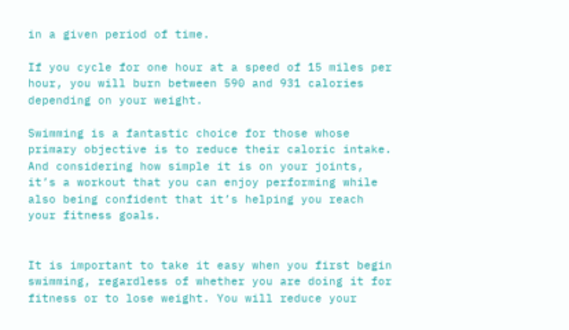in a given period of time.

If you cycle for one hour at a speed of 15 miles per hour, you will burn between 590 and 931 calories depending on your weight.

Swimming is a fantastic choice for those whose primary objective is to reduce their caloric intake. And considering how simple it is on your joints, it’s a workout that you can enjoy performing while also being confident that it’s helping you reach your fitness goals.


It is important to take it easy when you first begin swimming, regardless of whether you are doing it for fitness or to lose weight. You will reduce your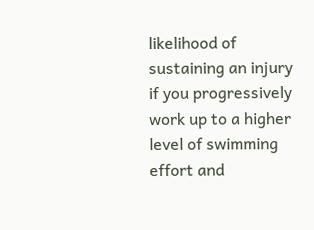likelihood of sustaining an injury if you progressively work up to a higher level of swimming effort and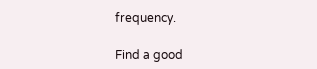frequency.

Find a good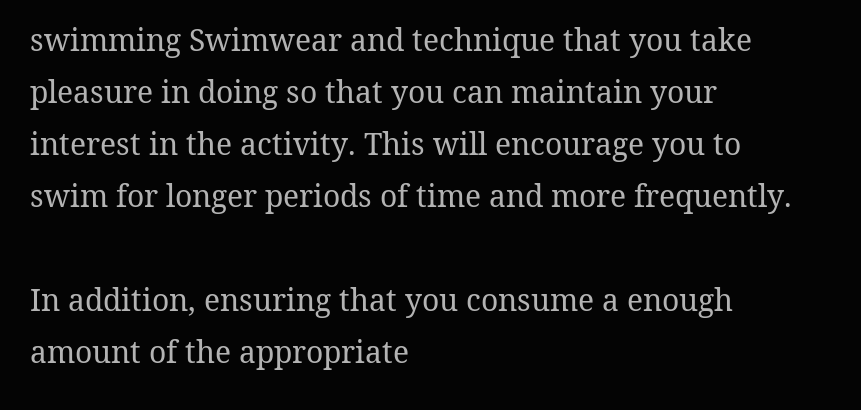swimming Swimwear and technique that you take pleasure in doing so that you can maintain your interest in the activity. This will encourage you to swim for longer periods of time and more frequently.

In addition, ensuring that you consume a enough amount of the appropriate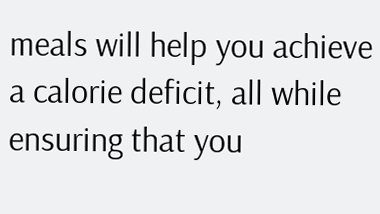meals will help you achieve a calorie deficit, all while ensuring that you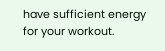have sufficient energy for your workout.